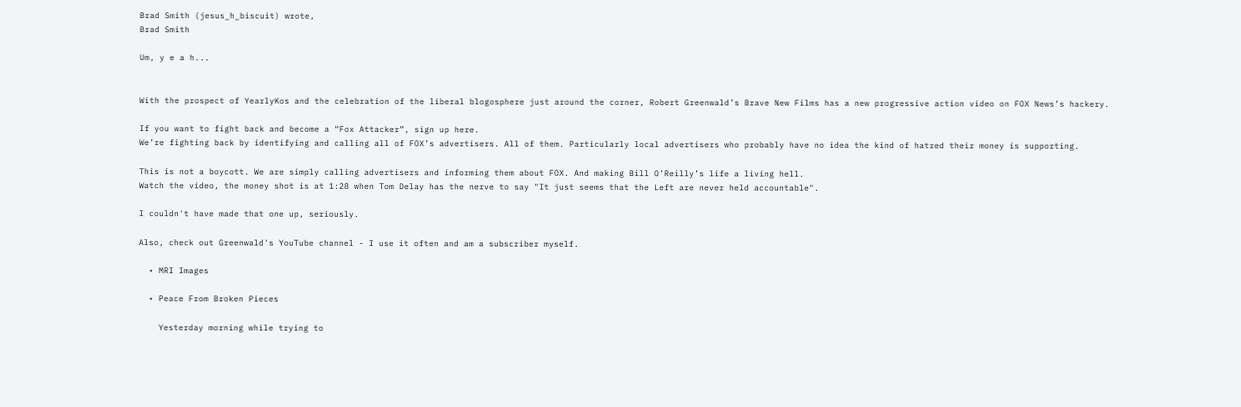Brad Smith (jesus_h_biscuit) wrote,
Brad Smith

Um, y e a h...


With the prospect of YearlyKos and the celebration of the liberal blogosphere just around the corner, Robert Greenwald’s Brave New Films has a new progressive action video on FOX News’s hackery.

If you want to fight back and become a “Fox Attacker”, sign up here.
We’re fighting back by identifying and calling all of FOX’s advertisers. All of them. Particularly local advertisers who probably have no idea the kind of hatred their money is supporting.

This is not a boycott. We are simply calling advertisers and informing them about FOX. And making Bill O’Reilly’s life a living hell.
Watch the video, the money shot is at 1:28 when Tom Delay has the nerve to say "It just seems that the Left are never held accountable".

I couldn't have made that one up, seriously.

Also, check out Greenwald's YouTube channel - I use it often and am a subscriber myself.

  • MRI Images

  • Peace From Broken Pieces

    Yesterday morning while trying to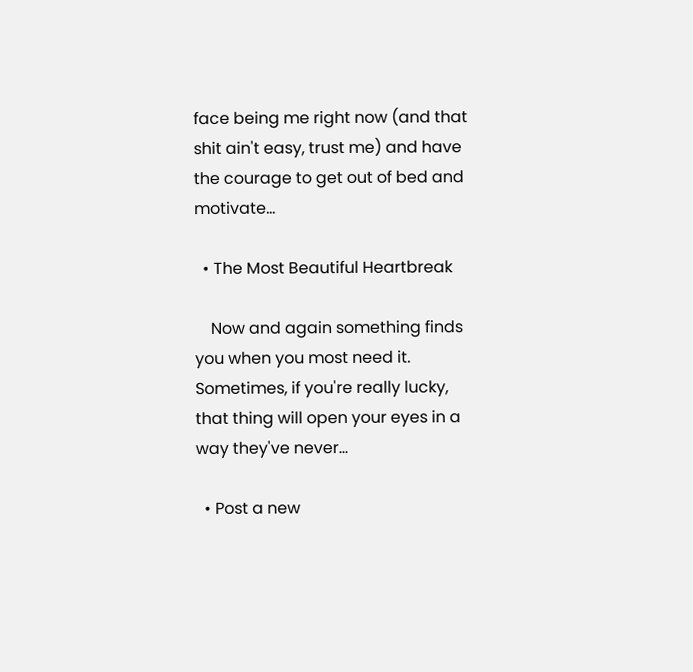face being me right now (and that shit ain't easy, trust me) and have the courage to get out of bed and motivate…

  • The Most Beautiful Heartbreak

    Now and again something finds you when you most need it. Sometimes, if you're really lucky, that thing will open your eyes in a way they've never…

  • Post a new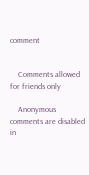comment


    Comments allowed for friends only

    Anonymous comments are disabled in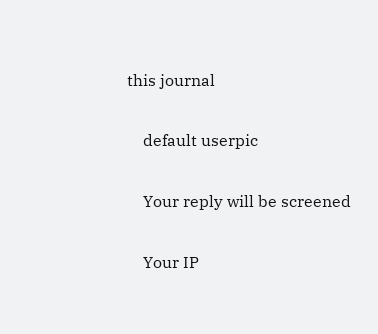this journal

    default userpic

    Your reply will be screened

    Your IP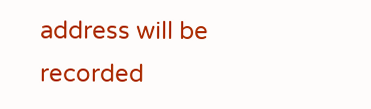address will be recorded